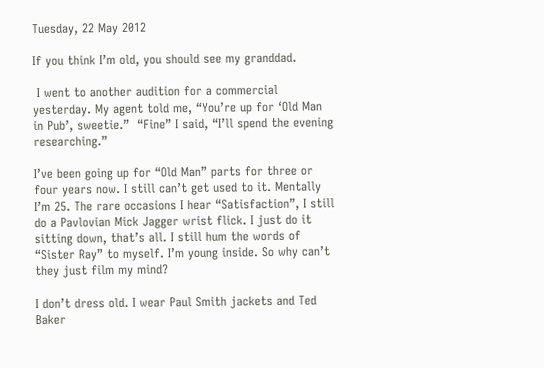Tuesday, 22 May 2012

If you think I’m old, you should see my granddad.

 I went to another audition for a commercial yesterday. My agent told me, “You’re up for ‘Old Man in Pub’, sweetie.”  “Fine” I said, “I’ll spend the evening researching.”

I’ve been going up for “Old Man” parts for three or four years now. I still can’t get used to it. Mentally I’m 25. The rare occasions I hear “Satisfaction”, I still do a Pavlovian Mick Jagger wrist flick. I just do it sitting down, that’s all. I still hum the words of “Sister Ray” to myself. I’m young inside. So why can’t they just film my mind?

I don’t dress old. I wear Paul Smith jackets and Ted Baker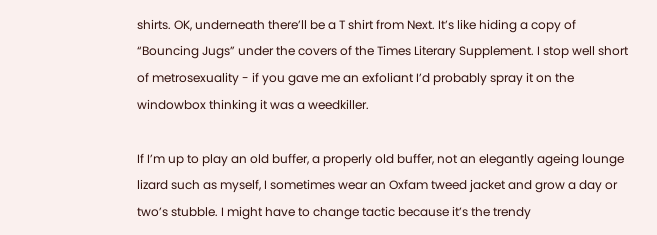shirts. OK, underneath there’ll be a T shirt from Next. It’s like hiding a copy of  “Bouncing Jugs” under the covers of the Times Literary Supplement. I stop well short of metrosexuality - if you gave me an exfoliant I’d probably spray it on the windowbox thinking it was a weedkiller.

If I’m up to play an old buffer, a properly old buffer, not an elegantly ageing lounge lizard such as myself, I sometimes wear an Oxfam tweed jacket and grow a day or two’s stubble. I might have to change tactic because it’s the trendy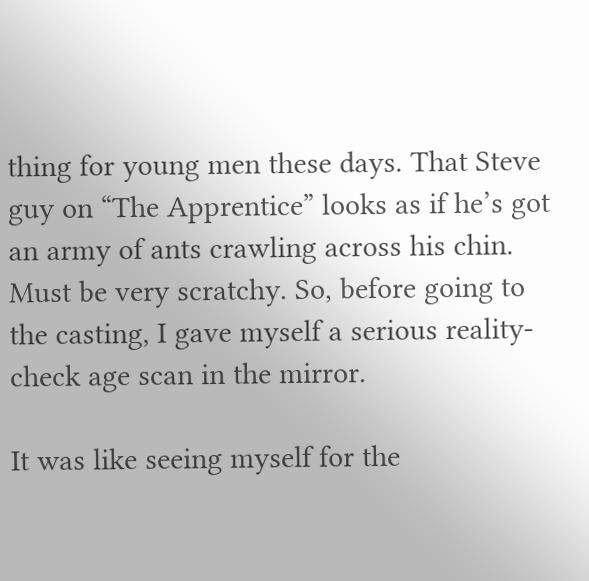thing for young men these days. That Steve guy on “The Apprentice” looks as if he’s got an army of ants crawling across his chin. Must be very scratchy. So, before going to the casting, I gave myself a serious reality-check age scan in the mirror.

It was like seeing myself for the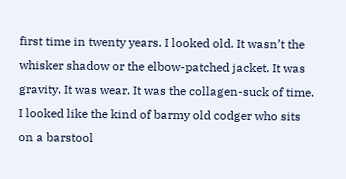first time in twenty years. I looked old. It wasn’t the whisker shadow or the elbow-patched jacket. It was gravity. It was wear. It was the collagen-suck of time. I looked like the kind of barmy old codger who sits on a barstool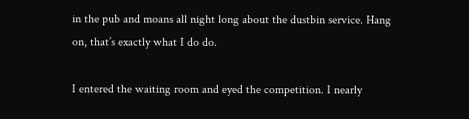in the pub and moans all night long about the dustbin service. Hang on, that’s exactly what I do do.

I entered the waiting room and eyed the competition. I nearly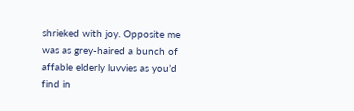shrieked with joy. Opposite me was as grey-haired a bunch of affable elderly luvvies as you’d find in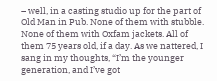– well, in a casting studio up for the part of Old Man in Pub. None of them with stubble. None of them with Oxfam jackets. All of them 75 years old, if a day. As we nattered, I sang in my thoughts, “I’m the younger generation, and I’ve got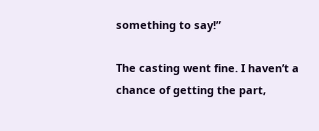something to say!”

The casting went fine. I haven’t a chance of getting the part,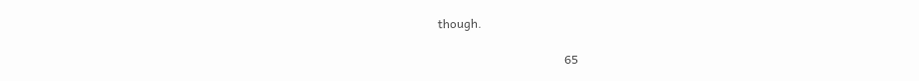though.

                                          65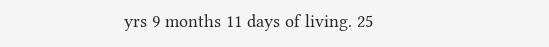yrs 9 months 11 days of living. 25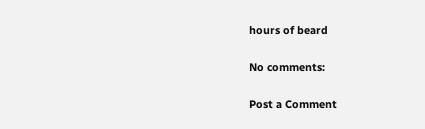hours of beard

No comments:

Post a Comment